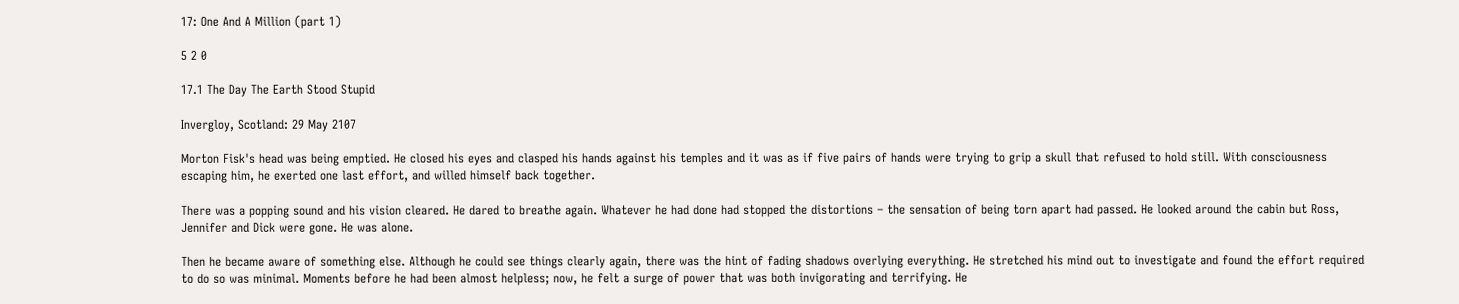17: One And A Million (part 1)

5 2 0

17.1 The Day The Earth Stood Stupid

Invergloy, Scotland: 29 May 2107

Morton Fisk's head was being emptied. He closed his eyes and clasped his hands against his temples and it was as if five pairs of hands were trying to grip a skull that refused to hold still. With consciousness escaping him, he exerted one last effort, and willed himself back together.

There was a popping sound and his vision cleared. He dared to breathe again. Whatever he had done had stopped the distortions – the sensation of being torn apart had passed. He looked around the cabin but Ross, Jennifer and Dick were gone. He was alone.

Then he became aware of something else. Although he could see things clearly again, there was the hint of fading shadows overlying everything. He stretched his mind out to investigate and found the effort required to do so was minimal. Moments before he had been almost helpless; now, he felt a surge of power that was both invigorating and terrifying. He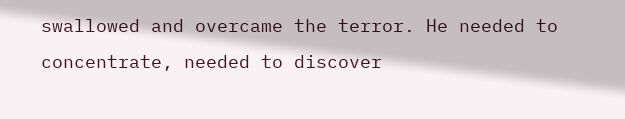swallowed and overcame the terror. He needed to concentrate, needed to discover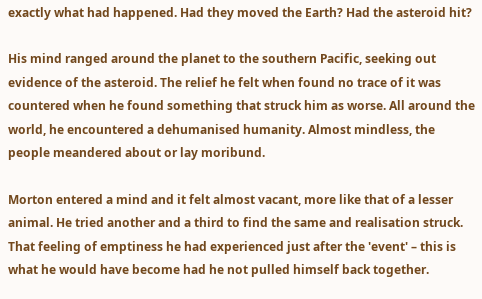exactly what had happened. Had they moved the Earth? Had the asteroid hit?

His mind ranged around the planet to the southern Pacific, seeking out evidence of the asteroid. The relief he felt when found no trace of it was countered when he found something that struck him as worse. All around the world, he encountered a dehumanised humanity. Almost mindless, the people meandered about or lay moribund.

Morton entered a mind and it felt almost vacant, more like that of a lesser animal. He tried another and a third to find the same and realisation struck. That feeling of emptiness he had experienced just after the 'event' – this is what he would have become had he not pulled himself back together.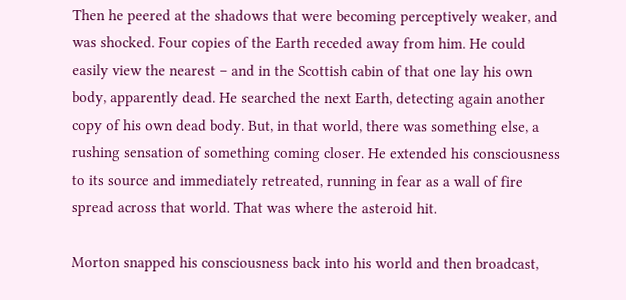Then he peered at the shadows that were becoming perceptively weaker, and was shocked. Four copies of the Earth receded away from him. He could easily view the nearest – and in the Scottish cabin of that one lay his own body, apparently dead. He searched the next Earth, detecting again another copy of his own dead body. But, in that world, there was something else, a rushing sensation of something coming closer. He extended his consciousness to its source and immediately retreated, running in fear as a wall of fire spread across that world. That was where the asteroid hit.

Morton snapped his consciousness back into his world and then broadcast,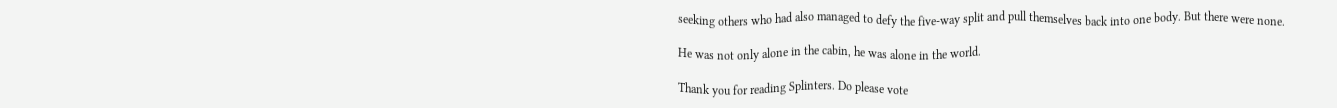seeking others who had also managed to defy the five-way split and pull themselves back into one body. But there were none.

He was not only alone in the cabin, he was alone in the world.

Thank you for reading Splinters. Do please vote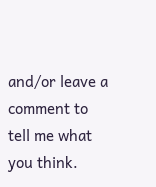and/or leave a comment to tell me what you think.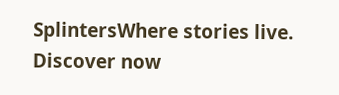SplintersWhere stories live. Discover now